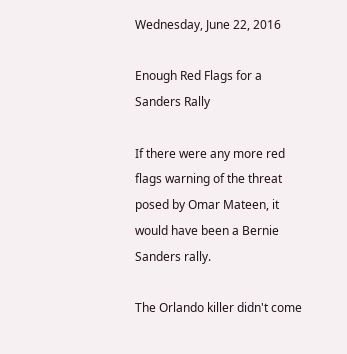Wednesday, June 22, 2016

Enough Red Flags for a Sanders Rally

If there were any more red flags warning of the threat posed by Omar Mateen, it would have been a Bernie Sanders rally.

The Orlando killer didn't come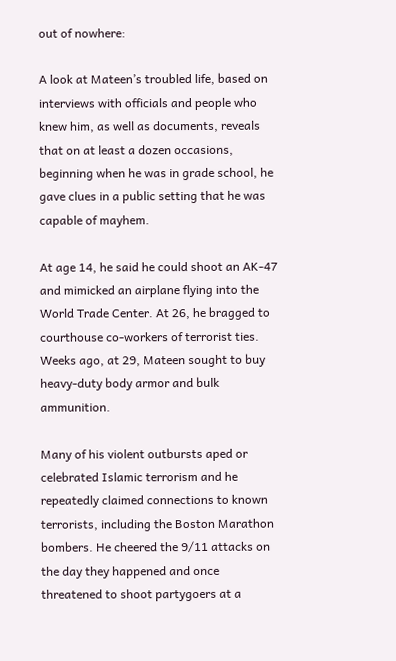out of nowhere:

A look at Mateen’s troubled life, based on interviews with officials and people who knew him, as well as documents, reveals that on at least a dozen occasions, beginning when he was in grade school, he gave clues in a public setting that he was capable of mayhem.

At age 14, he said he could shoot an AK-47 and mimicked an airplane flying into the World Trade Center. At 26, he bragged to courthouse co-workers of terrorist ties. Weeks ago, at 29, Mateen sought to buy heavy-duty body armor and bulk ammunition.

Many of his violent outbursts aped or celebrated Islamic terrorism and he repeatedly claimed connections to known terrorists, including the Boston Marathon bombers. He cheered the 9/11 attacks on the day they happened and once threatened to shoot partygoers at a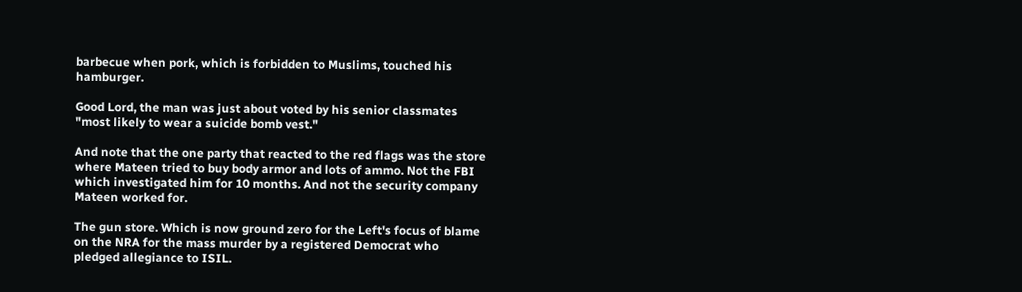barbecue when pork, which is forbidden to Muslims, touched his hamburger.

Good Lord, the man was just about voted by his senior classmates "most likely to wear a suicide bomb vest."

And note that the one party that reacted to the red flags was the store where Mateen tried to buy body armor and lots of ammo. Not the FBI which investigated him for 10 months. And not the security company Mateen worked for.

The gun store. Which is now ground zero for the Left's focus of blame on the NRA for the mass murder by a registered Democrat who pledged allegiance to ISIL.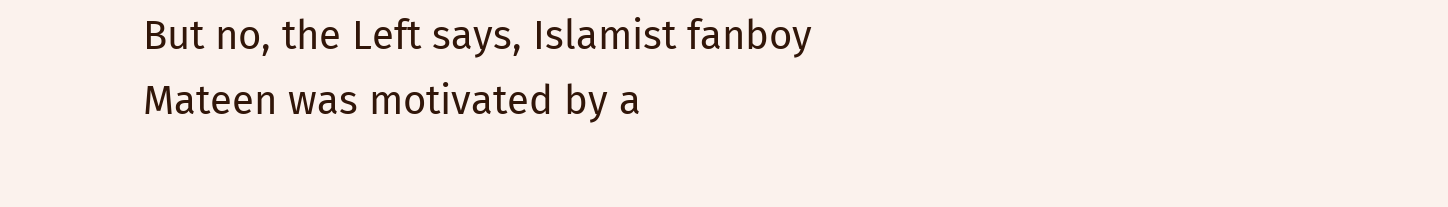But no, the Left says, Islamist fanboy Mateen was motivated by a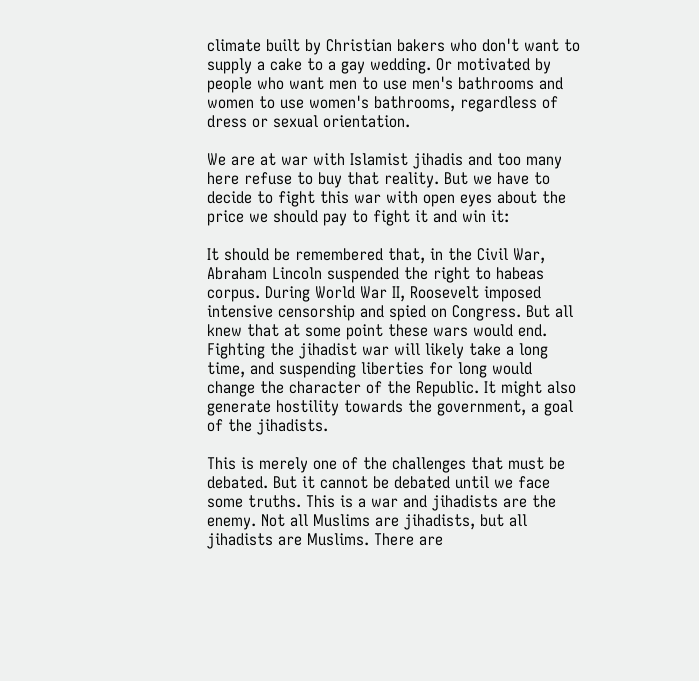climate built by Christian bakers who don't want to supply a cake to a gay wedding. Or motivated by people who want men to use men's bathrooms and women to use women's bathrooms, regardless of dress or sexual orientation.

We are at war with Islamist jihadis and too many here refuse to buy that reality. But we have to decide to fight this war with open eyes about the price we should pay to fight it and win it:

It should be remembered that, in the Civil War, Abraham Lincoln suspended the right to habeas corpus. During World War II, Roosevelt imposed intensive censorship and spied on Congress. But all knew that at some point these wars would end. Fighting the jihadist war will likely take a long time, and suspending liberties for long would change the character of the Republic. It might also generate hostility towards the government, a goal of the jihadists.

This is merely one of the challenges that must be debated. But it cannot be debated until we face some truths. This is a war and jihadists are the enemy. Not all Muslims are jihadists, but all jihadists are Muslims. There are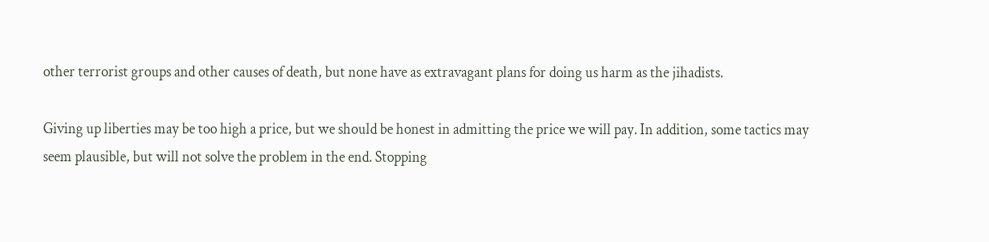other terrorist groups and other causes of death, but none have as extravagant plans for doing us harm as the jihadists.

Giving up liberties may be too high a price, but we should be honest in admitting the price we will pay. In addition, some tactics may seem plausible, but will not solve the problem in the end. Stopping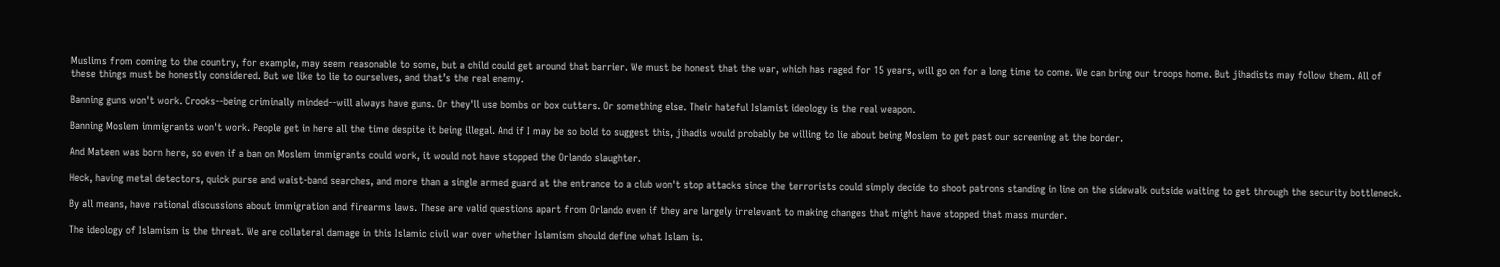Muslims from coming to the country, for example, may seem reasonable to some, but a child could get around that barrier. We must be honest that the war, which has raged for 15 years, will go on for a long time to come. We can bring our troops home. But jihadists may follow them. All of these things must be honestly considered. But we like to lie to ourselves, and that’s the real enemy.

Banning guns won't work. Crooks--being criminally minded--will always have guns. Or they'll use bombs or box cutters. Or something else. Their hateful Islamist ideology is the real weapon.

Banning Moslem immigrants won't work. People get in here all the time despite it being illegal. And if I may be so bold to suggest this, jihadis would probably be willing to lie about being Moslem to get past our screening at the border.

And Mateen was born here, so even if a ban on Moslem immigrants could work, it would not have stopped the Orlando slaughter.

Heck, having metal detectors, quick purse and waist-band searches, and more than a single armed guard at the entrance to a club won't stop attacks since the terrorists could simply decide to shoot patrons standing in line on the sidewalk outside waiting to get through the security bottleneck.

By all means, have rational discussions about immigration and firearms laws. These are valid questions apart from Orlando even if they are largely irrelevant to making changes that might have stopped that mass murder.

The ideology of Islamism is the threat. We are collateral damage in this Islamic civil war over whether Islamism should define what Islam is.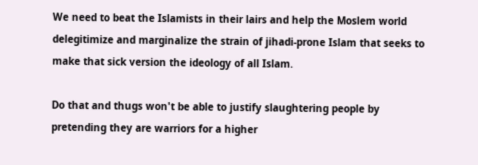We need to beat the Islamists in their lairs and help the Moslem world delegitimize and marginalize the strain of jihadi-prone Islam that seeks to make that sick version the ideology of all Islam.

Do that and thugs won't be able to justify slaughtering people by pretending they are warriors for a higher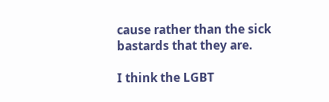cause rather than the sick bastards that they are.

I think the LGBT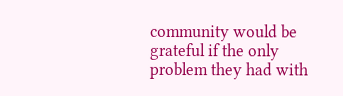community would be grateful if the only problem they had with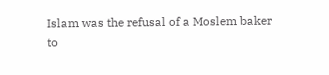Islam was the refusal of a Moslem baker to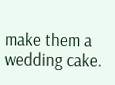make them a wedding cake.